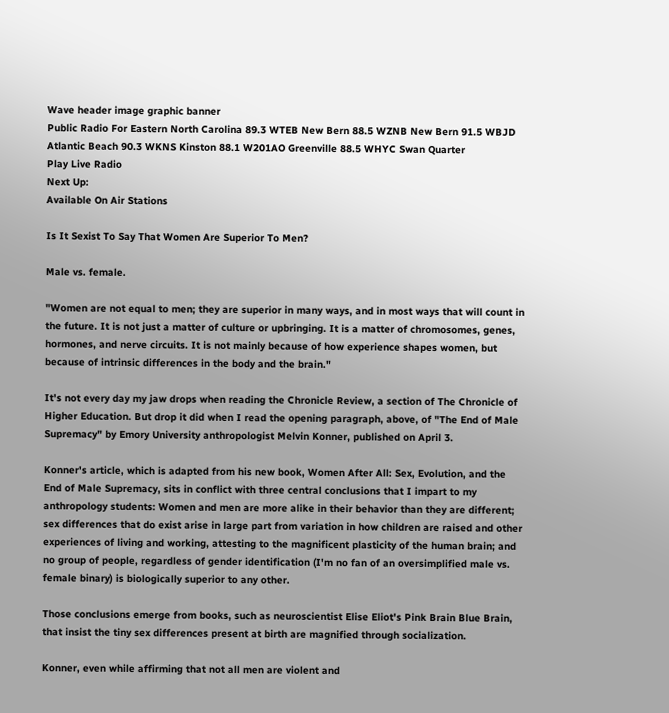Wave header image graphic banner
Public Radio For Eastern North Carolina 89.3 WTEB New Bern 88.5 WZNB New Bern 91.5 WBJD Atlantic Beach 90.3 WKNS Kinston 88.1 W201AO Greenville 88.5 WHYC Swan Quarter
Play Live Radio
Next Up:
Available On Air Stations

Is It Sexist To Say That Women Are Superior To Men?

Male vs. female.

"Women are not equal to men; they are superior in many ways, and in most ways that will count in the future. It is not just a matter of culture or upbringing. It is a matter of chromosomes, genes, hormones, and nerve circuits. It is not mainly because of how experience shapes women, but because of intrinsic differences in the body and the brain."

It's not every day my jaw drops when reading the Chronicle Review, a section of The Chronicle of Higher Education. But drop it did when I read the opening paragraph, above, of "The End of Male Supremacy" by Emory University anthropologist Melvin Konner, published on April 3.

Konner's article, which is adapted from his new book, Women After All: Sex, Evolution, and the End of Male Supremacy, sits in conflict with three central conclusions that I impart to my anthropology students: Women and men are more alike in their behavior than they are different; sex differences that do exist arise in large part from variation in how children are raised and other experiences of living and working, attesting to the magnificent plasticity of the human brain; and no group of people, regardless of gender identification (I'm no fan of an oversimplified male vs. female binary) is biologically superior to any other.

Those conclusions emerge from books, such as neuroscientist Elise Eliot's Pink Brain Blue Brain, that insist the tiny sex differences present at birth are magnified through socialization.

Konner, even while affirming that not all men are violent and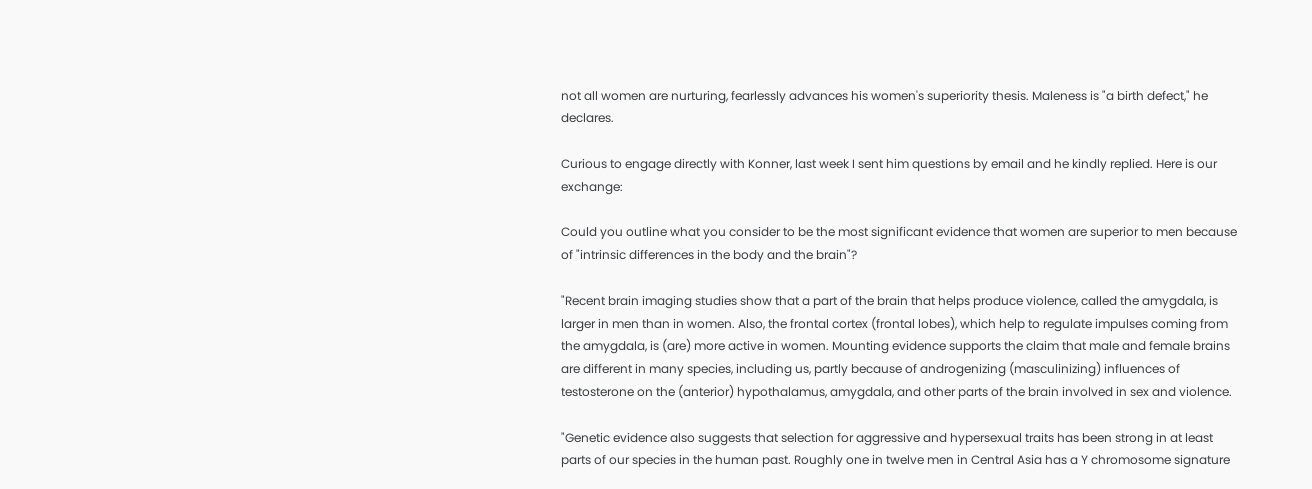not all women are nurturing, fearlessly advances his women's superiority thesis. Maleness is "a birth defect," he declares.

Curious to engage directly with Konner, last week I sent him questions by email and he kindly replied. Here is our exchange:

Could you outline what you consider to be the most significant evidence that women are superior to men because of "intrinsic differences in the body and the brain"?

"Recent brain imaging studies show that a part of the brain that helps produce violence, called the amygdala, is larger in men than in women. Also, the frontal cortex (frontal lobes), which help to regulate impulses coming from the amygdala, is (are) more active in women. Mounting evidence supports the claim that male and female brains are different in many species, including us, partly because of androgenizing (masculinizing) influences of testosterone on the (anterior) hypothalamus, amygdala, and other parts of the brain involved in sex and violence.

"Genetic evidence also suggests that selection for aggressive and hypersexual traits has been strong in at least parts of our species in the human past. Roughly one in twelve men in Central Asia has a Y chromosome signature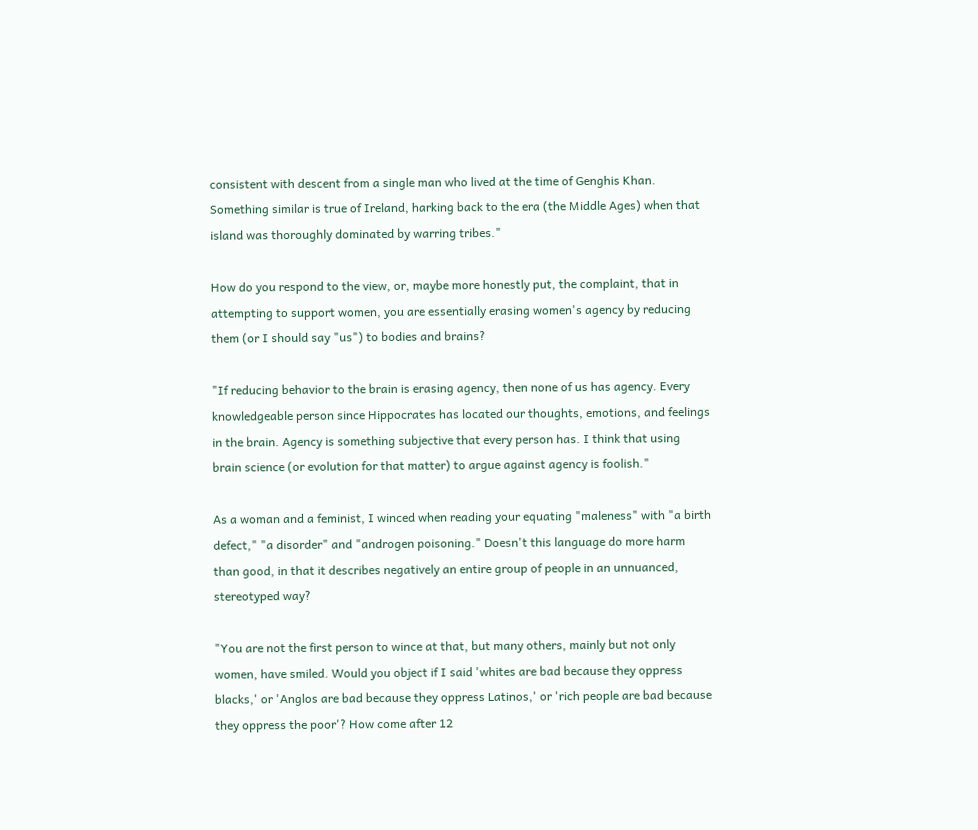consistent with descent from a single man who lived at the time of Genghis Khan. Something similar is true of Ireland, harking back to the era (the Middle Ages) when that island was thoroughly dominated by warring tribes."

How do you respond to the view, or, maybe more honestly put, the complaint, that in attempting to support women, you are essentially erasing women's agency by reducing them (or I should say "us") to bodies and brains?

"If reducing behavior to the brain is erasing agency, then none of us has agency. Every knowledgeable person since Hippocrates has located our thoughts, emotions, and feelings in the brain. Agency is something subjective that every person has. I think that using brain science (or evolution for that matter) to argue against agency is foolish."

As a woman and a feminist, I winced when reading your equating "maleness" with "a birth defect," "a disorder" and "androgen poisoning." Doesn't this language do more harm than good, in that it describes negatively an entire group of people in an unnuanced, stereotyped way?

"You are not the first person to wince at that, but many others, mainly but not only women, have smiled. Would you object if I said 'whites are bad because they oppress blacks,' or 'Anglos are bad because they oppress Latinos,' or 'rich people are bad because they oppress the poor'? How come after 12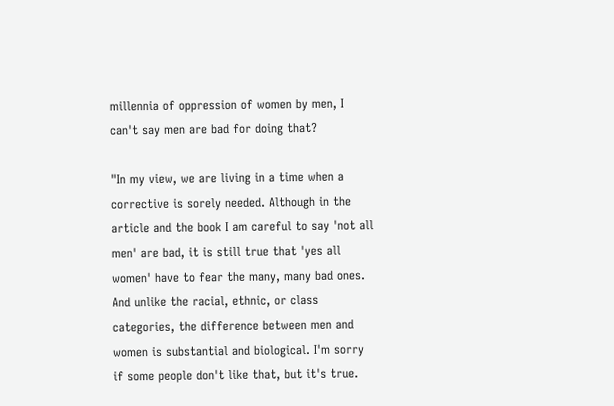millennia of oppression of women by men, I can't say men are bad for doing that?

"In my view, we are living in a time when a corrective is sorely needed. Although in the article and the book I am careful to say 'not all men' are bad, it is still true that 'yes all women' have to fear the many, many bad ones. And unlike the racial, ethnic, or class categories, the difference between men and women is substantial and biological. I'm sorry if some people don't like that, but it's true.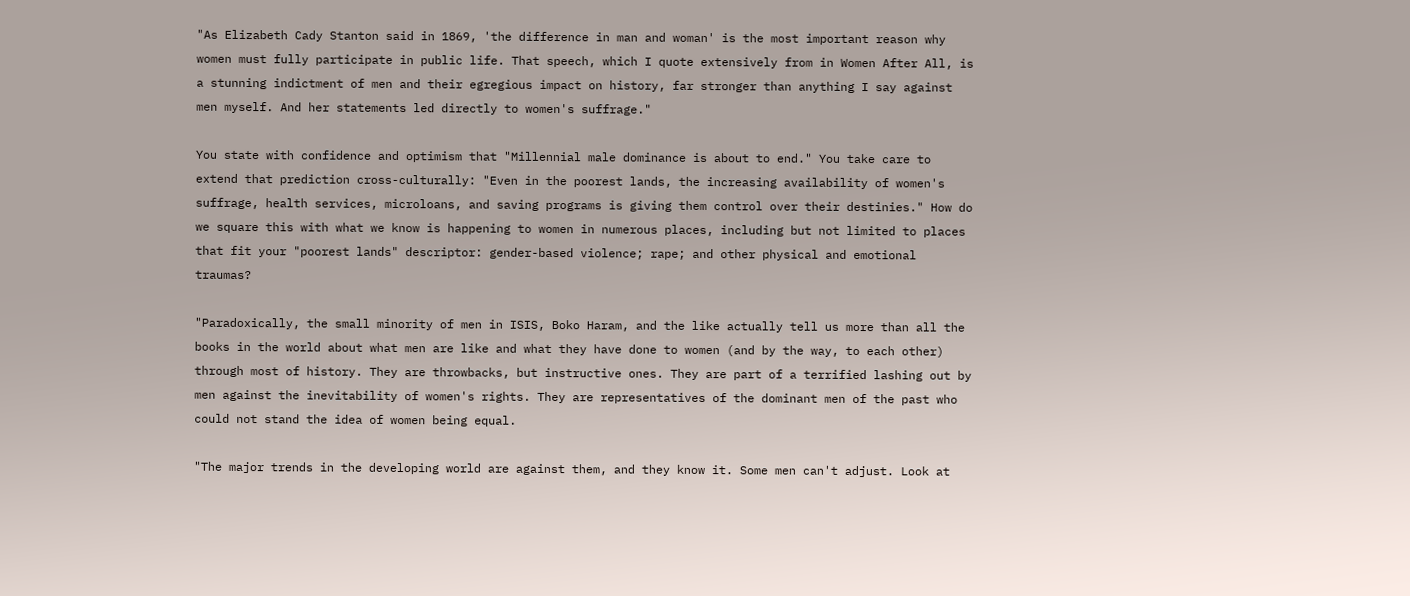"As Elizabeth Cady Stanton said in 1869, 'the difference in man and woman' is the most important reason why women must fully participate in public life. That speech, which I quote extensively from in Women After All, is a stunning indictment of men and their egregious impact on history, far stronger than anything I say against men myself. And her statements led directly to women's suffrage."

You state with confidence and optimism that "Millennial male dominance is about to end." You take care to extend that prediction cross-culturally: "Even in the poorest lands, the increasing availability of women's suffrage, health services, microloans, and saving programs is giving them control over their destinies." How do we square this with what we know is happening to women in numerous places, including but not limited to places that fit your "poorest lands" descriptor: gender-based violence; rape; and other physical and emotional traumas?

"Paradoxically, the small minority of men in ISIS, Boko Haram, and the like actually tell us more than all the books in the world about what men are like and what they have done to women (and by the way, to each other) through most of history. They are throwbacks, but instructive ones. They are part of a terrified lashing out by men against the inevitability of women's rights. They are representatives of the dominant men of the past who could not stand the idea of women being equal.

"The major trends in the developing world are against them, and they know it. Some men can't adjust. Look at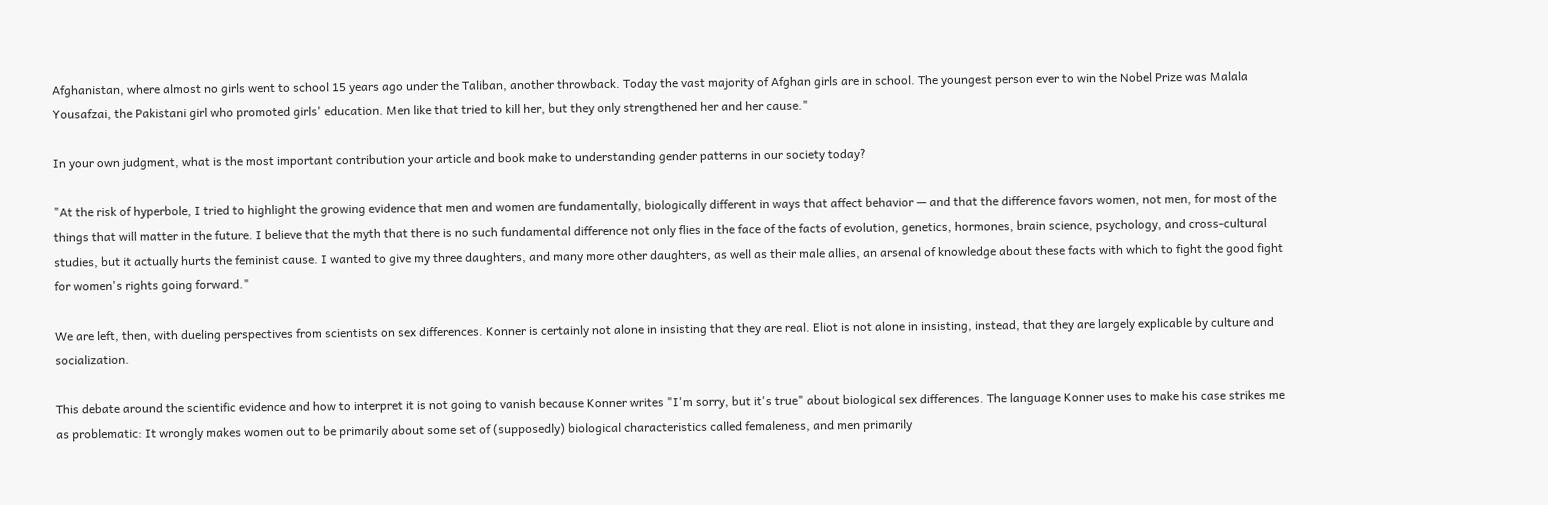Afghanistan, where almost no girls went to school 15 years ago under the Taliban, another throwback. Today the vast majority of Afghan girls are in school. The youngest person ever to win the Nobel Prize was Malala Yousafzai, the Pakistani girl who promoted girls' education. Men like that tried to kill her, but they only strengthened her and her cause."

In your own judgment, what is the most important contribution your article and book make to understanding gender patterns in our society today?

"At the risk of hyperbole, I tried to highlight the growing evidence that men and women are fundamentally, biologically different in ways that affect behavior — and that the difference favors women, not men, for most of the things that will matter in the future. I believe that the myth that there is no such fundamental difference not only flies in the face of the facts of evolution, genetics, hormones, brain science, psychology, and cross-cultural studies, but it actually hurts the feminist cause. I wanted to give my three daughters, and many more other daughters, as well as their male allies, an arsenal of knowledge about these facts with which to fight the good fight for women's rights going forward."

We are left, then, with dueling perspectives from scientists on sex differences. Konner is certainly not alone in insisting that they are real. Eliot is not alone in insisting, instead, that they are largely explicable by culture and socialization.

This debate around the scientific evidence and how to interpret it is not going to vanish because Konner writes "I'm sorry, but it's true" about biological sex differences. The language Konner uses to make his case strikes me as problematic: It wrongly makes women out to be primarily about some set of (supposedly) biological characteristics called femaleness, and men primarily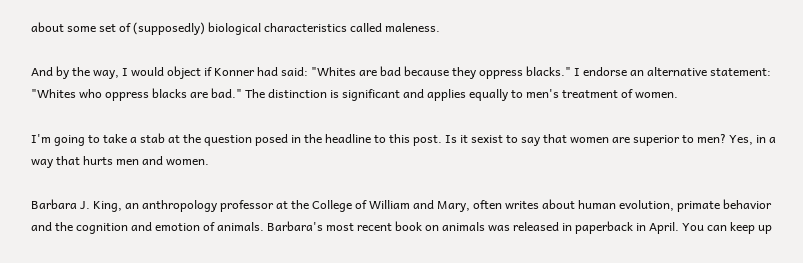about some set of (supposedly) biological characteristics called maleness.

And by the way, I would object if Konner had said: "Whites are bad because they oppress blacks." I endorse an alternative statement: "Whites who oppress blacks are bad." The distinction is significant and applies equally to men's treatment of women.

I'm going to take a stab at the question posed in the headline to this post. Is it sexist to say that women are superior to men? Yes, in a way that hurts men and women.

Barbara J. King, an anthropology professor at the College of William and Mary, often writes about human evolution, primate behavior and the cognition and emotion of animals. Barbara's most recent book on animals was released in paperback in April. You can keep up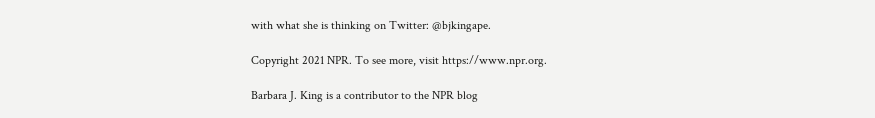with what she is thinking on Twitter: @bjkingape.

Copyright 2021 NPR. To see more, visit https://www.npr.org.

Barbara J. King is a contributor to the NPR blog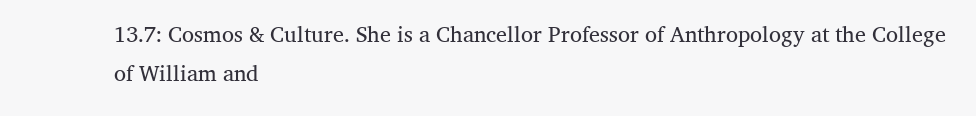13.7: Cosmos & Culture. She is a Chancellor Professor of Anthropology at the College of William and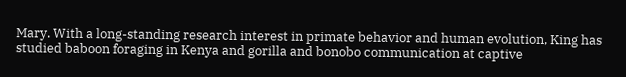Mary. With a long-standing research interest in primate behavior and human evolution, King has studied baboon foraging in Kenya and gorilla and bonobo communication at captive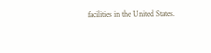facilities in the United States.